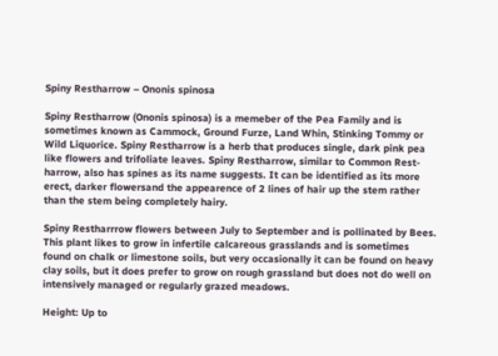Spiny Restharrow – Ononis spinosa

Spiny Restharrow (Ononis spinosa) is a memeber of the Pea Family and is sometimes known as Cammock, Ground Furze, Land Whin, Stinking Tommy or Wild Liquorice. Spiny Restharrow is a herb that produces single, dark pink pea like flowers and trifoliate leaves. Spiny Restharrow, similar to Common Rest-harrow, also has spines as its name suggests. It can be identified as its more erect, darker flowersand the appearence of 2 lines of hair up the stem rather than the stem being completely hairy.

Spiny Restharrrow flowers between July to September and is pollinated by Bees. This plant likes to grow in infertile calcareous grasslands and is sometimes found on chalk or limestone soils, but very occasionally it can be found on heavy clay soils, but it does prefer to grow on rough grassland but does not do well on intensively managed or regularly grazed meadows.

Height: Up to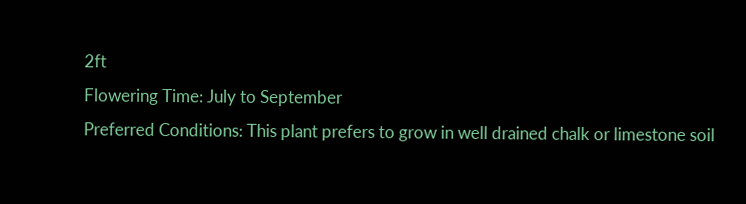2ft
Flowering Time: July to September
Preferred Conditions: This plant prefers to grow in well drained chalk or limestone soil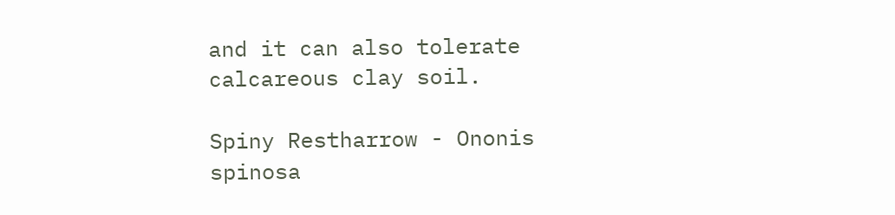and it can also tolerate calcareous clay soil.

Spiny Restharrow - Ononis spinosa